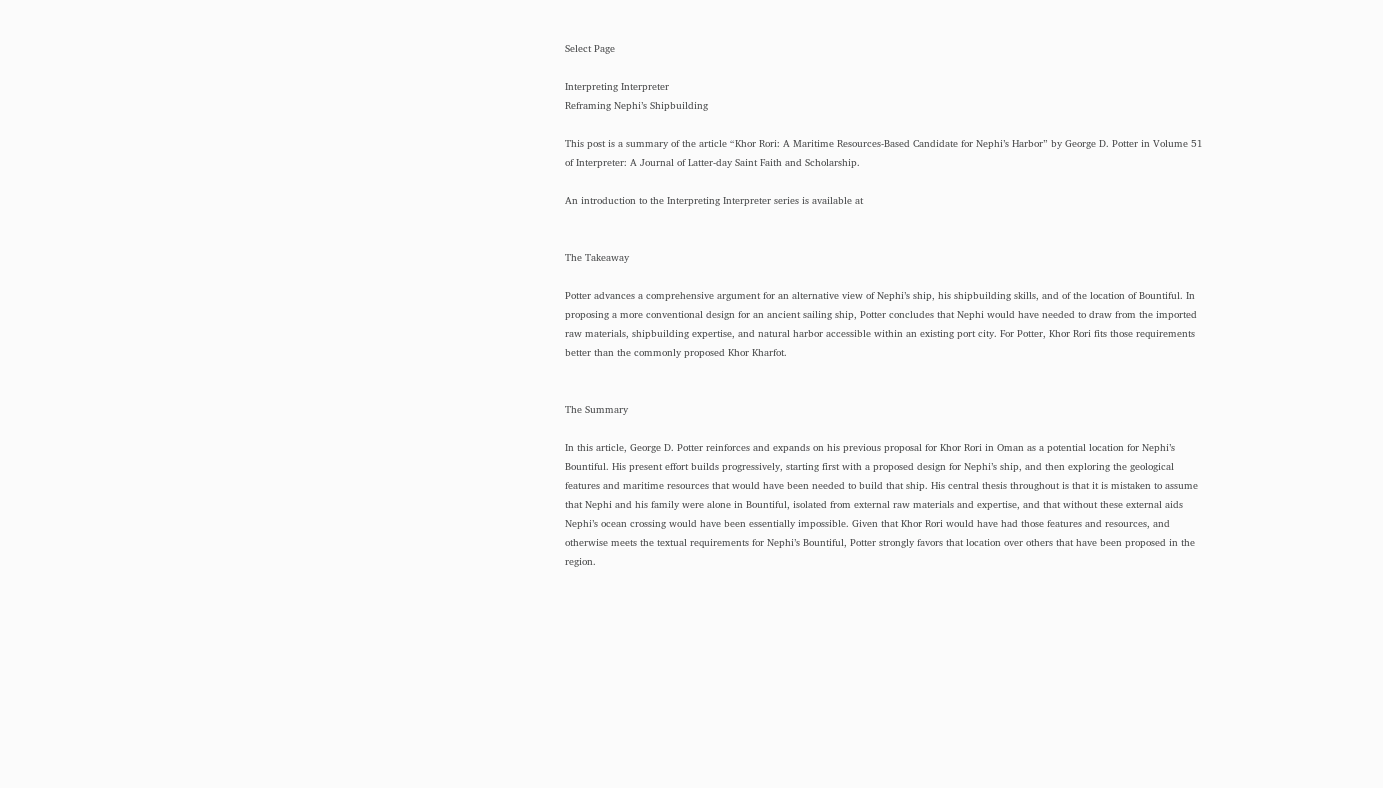Select Page

Interpreting Interpreter
Reframing Nephi’s Shipbuilding

This post is a summary of the article “Khor Rori: A Maritime Resources-Based Candidate for Nephi’s Harbor” by George D. Potter in Volume 51 of Interpreter: A Journal of Latter-day Saint Faith and Scholarship.

An introduction to the Interpreting Interpreter series is available at


The Takeaway

Potter advances a comprehensive argument for an alternative view of Nephi’s ship, his shipbuilding skills, and of the location of Bountiful. In proposing a more conventional design for an ancient sailing ship, Potter concludes that Nephi would have needed to draw from the imported raw materials, shipbuilding expertise, and natural harbor accessible within an existing port city. For Potter, Khor Rori fits those requirements better than the commonly proposed Khor Kharfot.


The Summary

In this article, George D. Potter reinforces and expands on his previous proposal for Khor Rori in Oman as a potential location for Nephi’s Bountiful. His present effort builds progressively, starting first with a proposed design for Nephi’s ship, and then exploring the geological features and maritime resources that would have been needed to build that ship. His central thesis throughout is that it is mistaken to assume that Nephi and his family were alone in Bountiful, isolated from external raw materials and expertise, and that without these external aids Nephi’s ocean crossing would have been essentially impossible. Given that Khor Rori would have had those features and resources, and otherwise meets the textual requirements for Nephi’s Bountiful, Potter strongly favors that location over others that have been proposed in the region.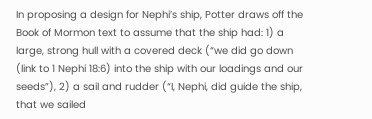In proposing a design for Nephi’s ship, Potter draws off the Book of Mormon text to assume that the ship had: 1) a large, strong hull with a covered deck (“we did go down (link to 1 Nephi 18:6) into the ship with our loadings and our seeds”), 2) a sail and rudder (“I, Nephi, did guide the ship, that we sailed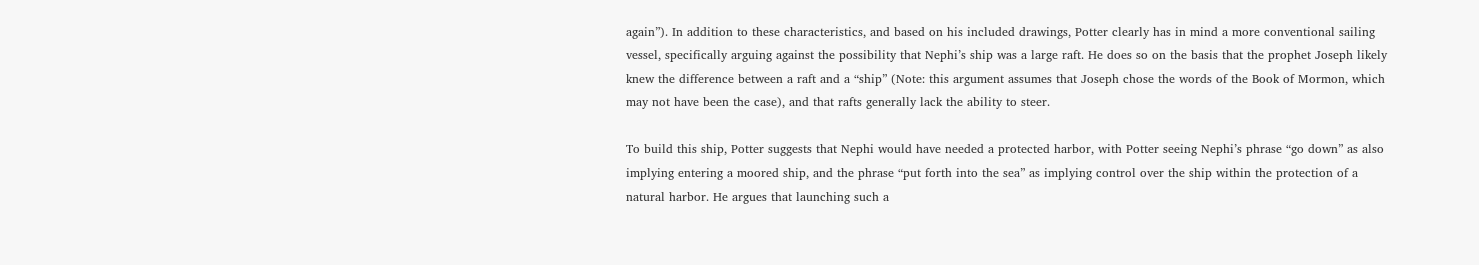again”). In addition to these characteristics, and based on his included drawings, Potter clearly has in mind a more conventional sailing vessel, specifically arguing against the possibility that Nephi’s ship was a large raft. He does so on the basis that the prophet Joseph likely knew the difference between a raft and a “ship” (Note: this argument assumes that Joseph chose the words of the Book of Mormon, which may not have been the case), and that rafts generally lack the ability to steer.

To build this ship, Potter suggests that Nephi would have needed a protected harbor, with Potter seeing Nephi’s phrase “go down” as also implying entering a moored ship, and the phrase “put forth into the sea” as implying control over the ship within the protection of a natural harbor. He argues that launching such a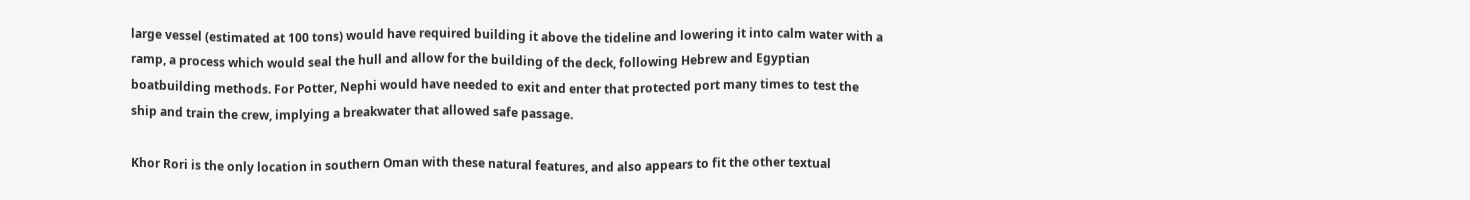large vessel (estimated at 100 tons) would have required building it above the tideline and lowering it into calm water with a ramp, a process which would seal the hull and allow for the building of the deck, following Hebrew and Egyptian boatbuilding methods. For Potter, Nephi would have needed to exit and enter that protected port many times to test the ship and train the crew, implying a breakwater that allowed safe passage.

Khor Rori is the only location in southern Oman with these natural features, and also appears to fit the other textual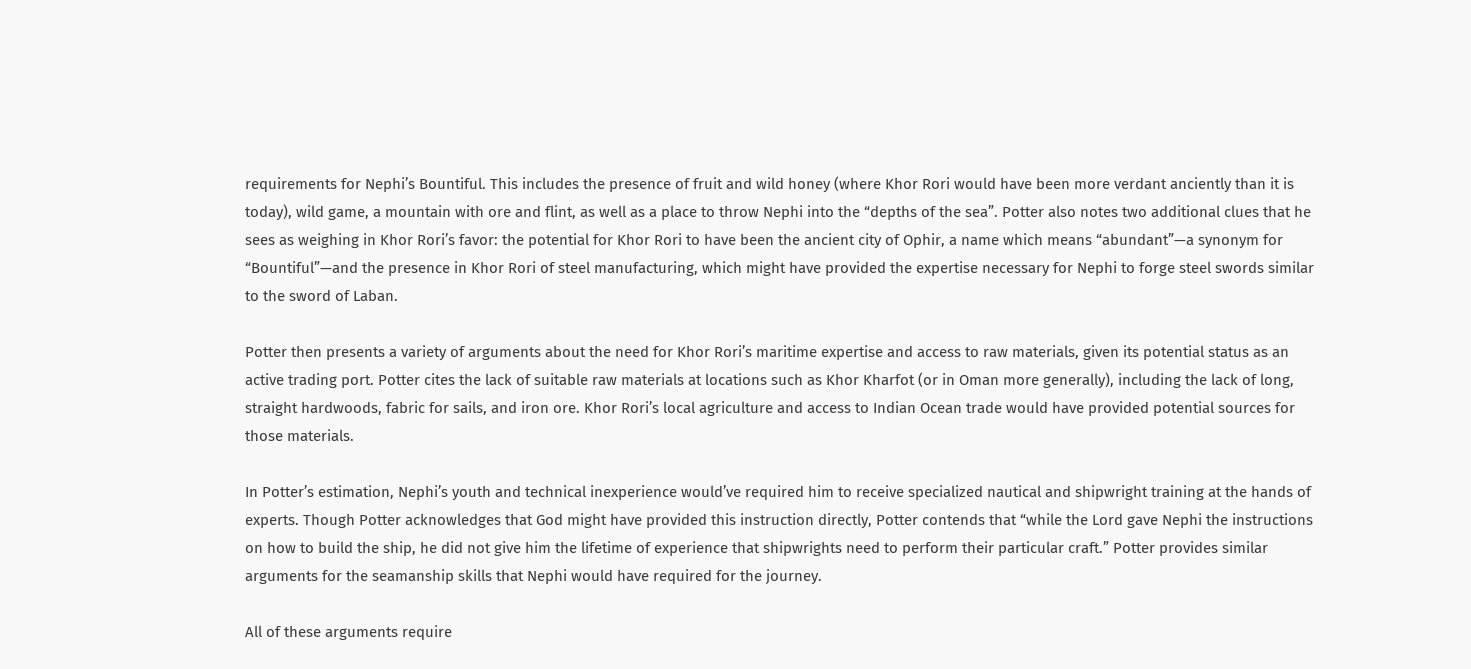requirements for Nephi’s Bountiful. This includes the presence of fruit and wild honey (where Khor Rori would have been more verdant anciently than it is today), wild game, a mountain with ore and flint, as well as a place to throw Nephi into the “depths of the sea”. Potter also notes two additional clues that he sees as weighing in Khor Rori’s favor: the potential for Khor Rori to have been the ancient city of Ophir, a name which means “abundant”—a synonym for “Bountiful”—and the presence in Khor Rori of steel manufacturing, which might have provided the expertise necessary for Nephi to forge steel swords similar to the sword of Laban.

Potter then presents a variety of arguments about the need for Khor Rori’s maritime expertise and access to raw materials, given its potential status as an active trading port. Potter cites the lack of suitable raw materials at locations such as Khor Kharfot (or in Oman more generally), including the lack of long, straight hardwoods, fabric for sails, and iron ore. Khor Rori’s local agriculture and access to Indian Ocean trade would have provided potential sources for those materials.

In Potter’s estimation, Nephi’s youth and technical inexperience would’ve required him to receive specialized nautical and shipwright training at the hands of experts. Though Potter acknowledges that God might have provided this instruction directly, Potter contends that “while the Lord gave Nephi the instructions on how to build the ship, he did not give him the lifetime of experience that shipwrights need to perform their particular craft.” Potter provides similar arguments for the seamanship skills that Nephi would have required for the journey.

All of these arguments require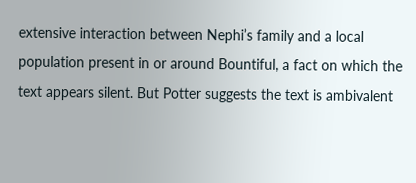extensive interaction between Nephi’s family and a local population present in or around Bountiful, a fact on which the text appears silent. But Potter suggests the text is ambivalent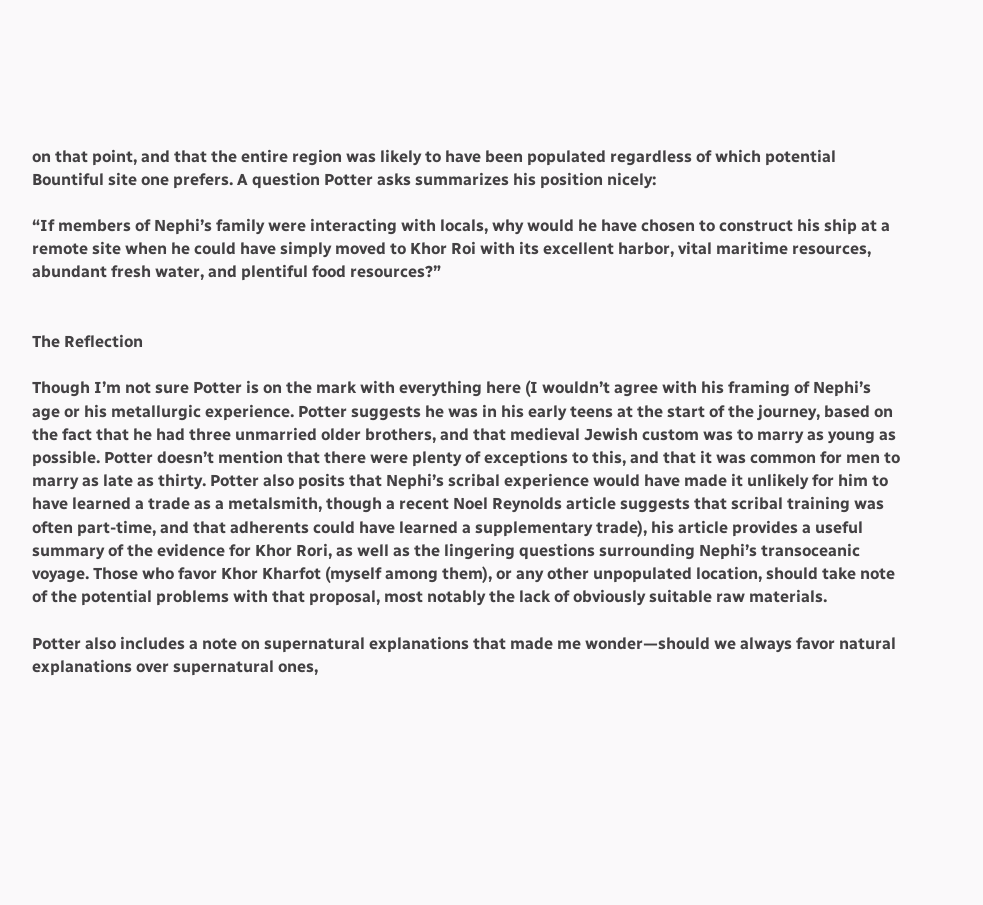on that point, and that the entire region was likely to have been populated regardless of which potential Bountiful site one prefers. A question Potter asks summarizes his position nicely:

“If members of Nephi’s family were interacting with locals, why would he have chosen to construct his ship at a remote site when he could have simply moved to Khor Roi with its excellent harbor, vital maritime resources, abundant fresh water, and plentiful food resources?”


The Reflection

Though I’m not sure Potter is on the mark with everything here (I wouldn’t agree with his framing of Nephi’s age or his metallurgic experience. Potter suggests he was in his early teens at the start of the journey, based on the fact that he had three unmarried older brothers, and that medieval Jewish custom was to marry as young as possible. Potter doesn’t mention that there were plenty of exceptions to this, and that it was common for men to marry as late as thirty. Potter also posits that Nephi’s scribal experience would have made it unlikely for him to have learned a trade as a metalsmith, though a recent Noel Reynolds article suggests that scribal training was often part-time, and that adherents could have learned a supplementary trade), his article provides a useful summary of the evidence for Khor Rori, as well as the lingering questions surrounding Nephi’s transoceanic voyage. Those who favor Khor Kharfot (myself among them), or any other unpopulated location, should take note of the potential problems with that proposal, most notably the lack of obviously suitable raw materials.

Potter also includes a note on supernatural explanations that made me wonder—should we always favor natural explanations over supernatural ones,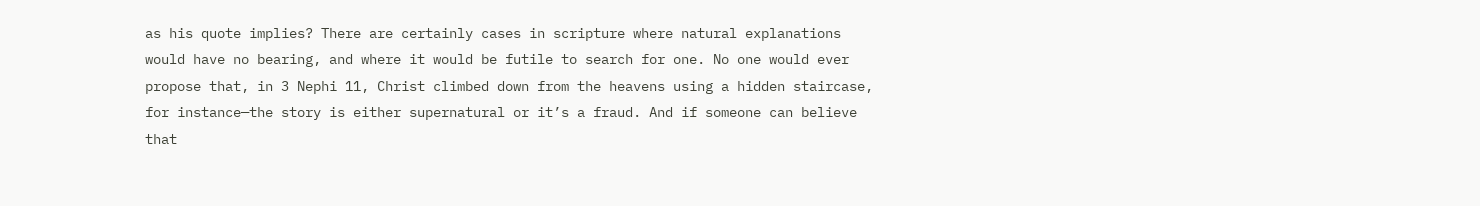as his quote implies? There are certainly cases in scripture where natural explanations would have no bearing, and where it would be futile to search for one. No one would ever propose that, in 3 Nephi 11, Christ climbed down from the heavens using a hidden staircase, for instance—the story is either supernatural or it’s a fraud. And if someone can believe that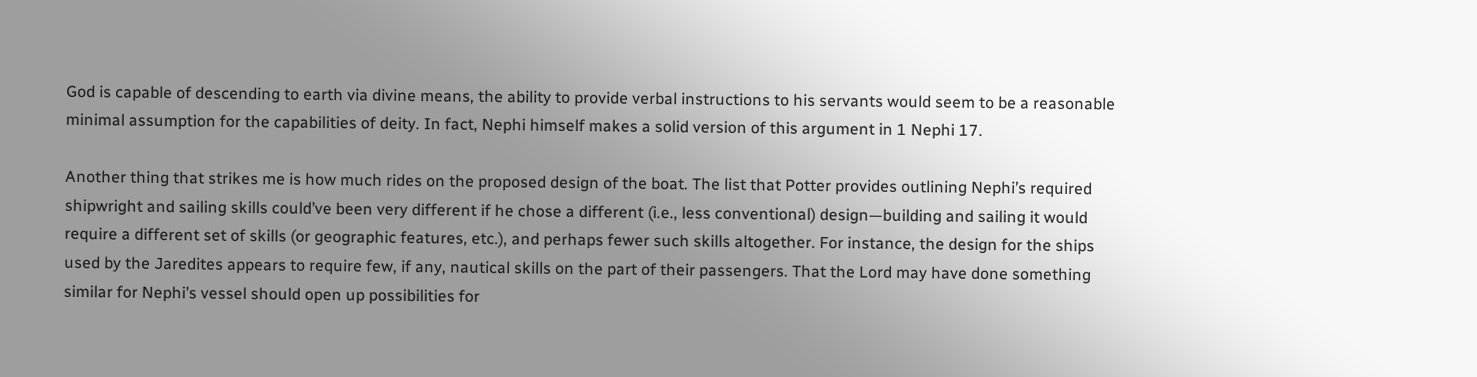God is capable of descending to earth via divine means, the ability to provide verbal instructions to his servants would seem to be a reasonable minimal assumption for the capabilities of deity. In fact, Nephi himself makes a solid version of this argument in 1 Nephi 17.

Another thing that strikes me is how much rides on the proposed design of the boat. The list that Potter provides outlining Nephi’s required shipwright and sailing skills could’ve been very different if he chose a different (i.e., less conventional) design—building and sailing it would require a different set of skills (or geographic features, etc.), and perhaps fewer such skills altogether. For instance, the design for the ships used by the Jaredites appears to require few, if any, nautical skills on the part of their passengers. That the Lord may have done something similar for Nephi’s vessel should open up possibilities for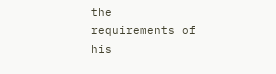the requirements of his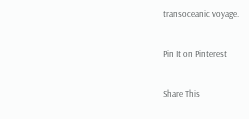transoceanic voyage.

Pin It on Pinterest

Share This